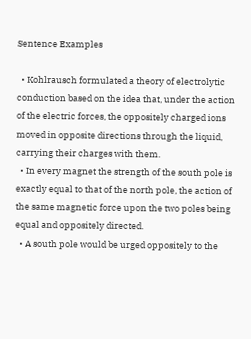Sentence Examples

  • Kohlrausch formulated a theory of electrolytic conduction based on the idea that, under the action of the electric forces, the oppositely charged ions moved in opposite directions through the liquid, carrying their charges with them.
  • In every magnet the strength of the south pole is exactly equal to that of the north pole, the action of the same magnetic force upon the two poles being equal and oppositely directed.
  • A south pole would be urged oppositely to the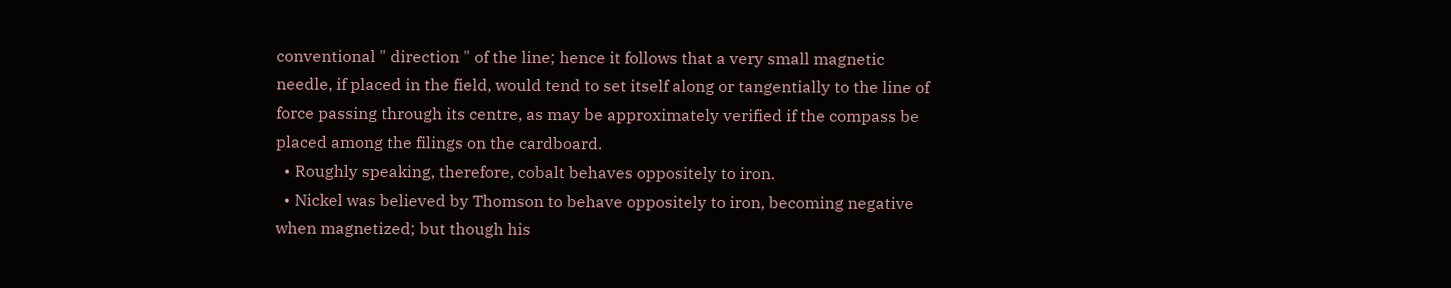conventional " direction " of the line; hence it follows that a very small magnetic needle, if placed in the field, would tend to set itself along or tangentially to the line of force passing through its centre, as may be approximately verified if the compass be placed among the filings on the cardboard.
  • Roughly speaking, therefore, cobalt behaves oppositely to iron.
  • Nickel was believed by Thomson to behave oppositely to iron, becoming negative when magnetized; but though his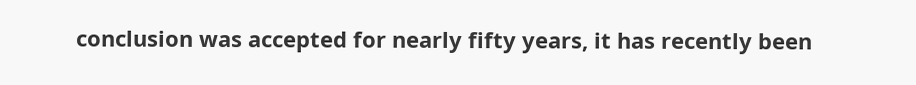conclusion was accepted for nearly fifty years, it has recently been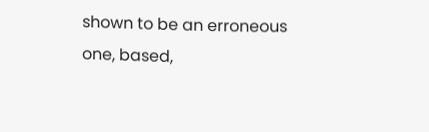shown to be an erroneous one, based,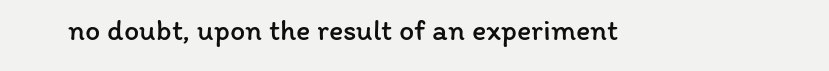no doubt, upon the result of an experiment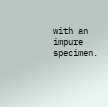with an impure specimen.